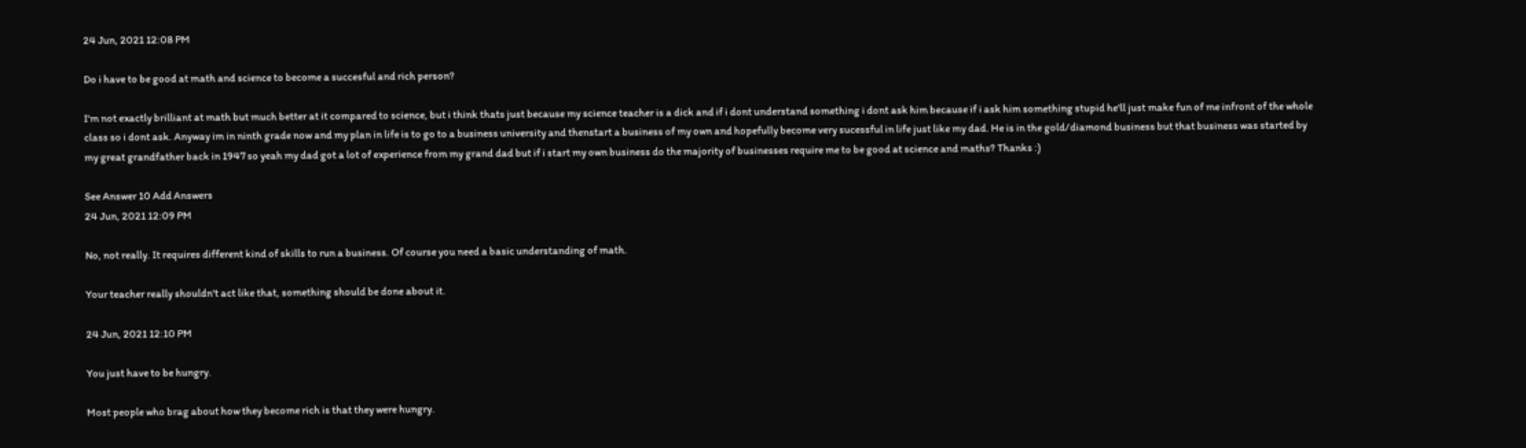24 Jun, 2021 12:08 PM

Do i have to be good at math and science to become a succesful and rich person?

I'm not exactly brilliant at math but much better at it compared to science, but i think thats just because my science teacher is a dick and if i dont understand something i dont ask him because if i ask him something stupid he'll just make fun of me infront of the whole class so i dont ask. Anyway im in ninth grade now and my plan in life is to go to a business university and thenstart a business of my own and hopefully become very sucessful in life just like my dad. He is in the gold/diamond business but that business was started by my great grandfather back in 1947 so yeah my dad got a lot of experience from my grand dad but if i start my own business do the majority of businesses require me to be good at science and maths? Thanks :)

See Answer 10 Add Answers
24 Jun, 2021 12:09 PM

No, not really. It requires different kind of skills to run a business. Of course you need a basic understanding of math.

Your teacher really shouldn't act like that, something should be done about it.

24 Jun, 2021 12:10 PM

You just have to be hungry.

Most people who brag about how they become rich is that they were hungry.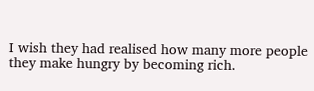I wish they had realised how many more people they make hungry by becoming rich.